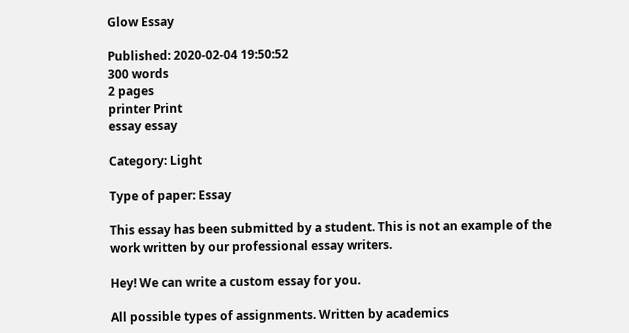Glow Essay

Published: 2020-02-04 19:50:52
300 words
2 pages
printer Print
essay essay

Category: Light

Type of paper: Essay

This essay has been submitted by a student. This is not an example of the work written by our professional essay writers.

Hey! We can write a custom essay for you.

All possible types of assignments. Written by academics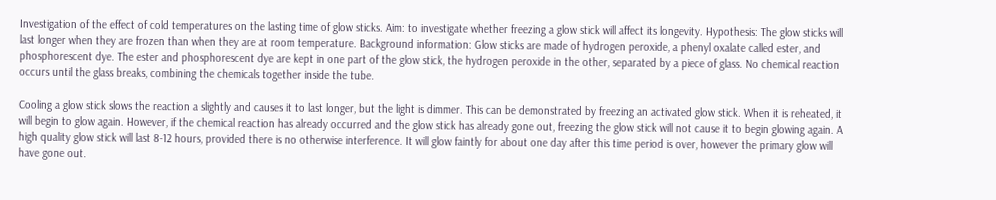Investigation of the effect of cold temperatures on the lasting time of glow sticks. Aim: to investigate whether freezing a glow stick will affect its longevity. Hypothesis: The glow sticks will last longer when they are frozen than when they are at room temperature. Background information: Glow sticks are made of hydrogen peroxide, a phenyl oxalate called ester, and phosphorescent dye. The ester and phosphorescent dye are kept in one part of the glow stick, the hydrogen peroxide in the other, separated by a piece of glass. No chemical reaction occurs until the glass breaks, combining the chemicals together inside the tube.

Cooling a glow stick slows the reaction a slightly and causes it to last longer, but the light is dimmer. This can be demonstrated by freezing an activated glow stick. When it is reheated, it will begin to glow again. However, if the chemical reaction has already occurred and the glow stick has already gone out, freezing the glow stick will not cause it to begin glowing again. A high quality glow stick will last 8-12 hours, provided there is no otherwise interference. It will glow faintly for about one day after this time period is over, however the primary glow will have gone out.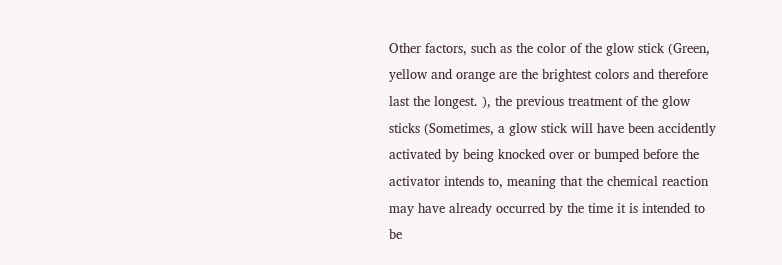Other factors, such as the color of the glow stick (Green, yellow and orange are the brightest colors and therefore last the longest. ), the previous treatment of the glow sticks (Sometimes, a glow stick will have been accidently activated by being knocked over or bumped before the activator intends to, meaning that the chemical reaction may have already occurred by the time it is intended to be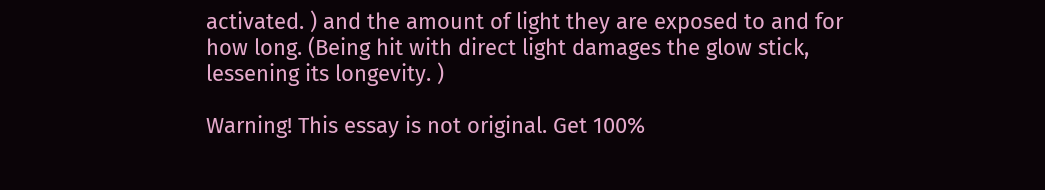activated. ) and the amount of light they are exposed to and for how long. (Being hit with direct light damages the glow stick, lessening its longevity. )

Warning! This essay is not original. Get 100%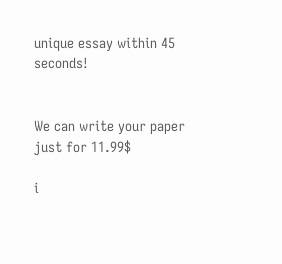unique essay within 45 seconds!


We can write your paper just for 11.99$

i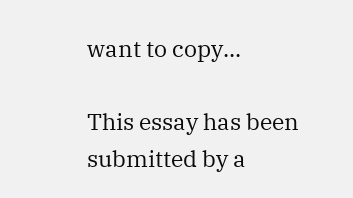want to copy...

This essay has been submitted by a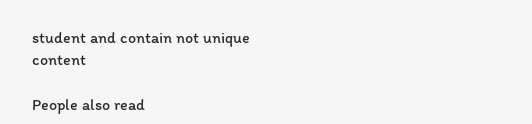student and contain not unique content

People also read